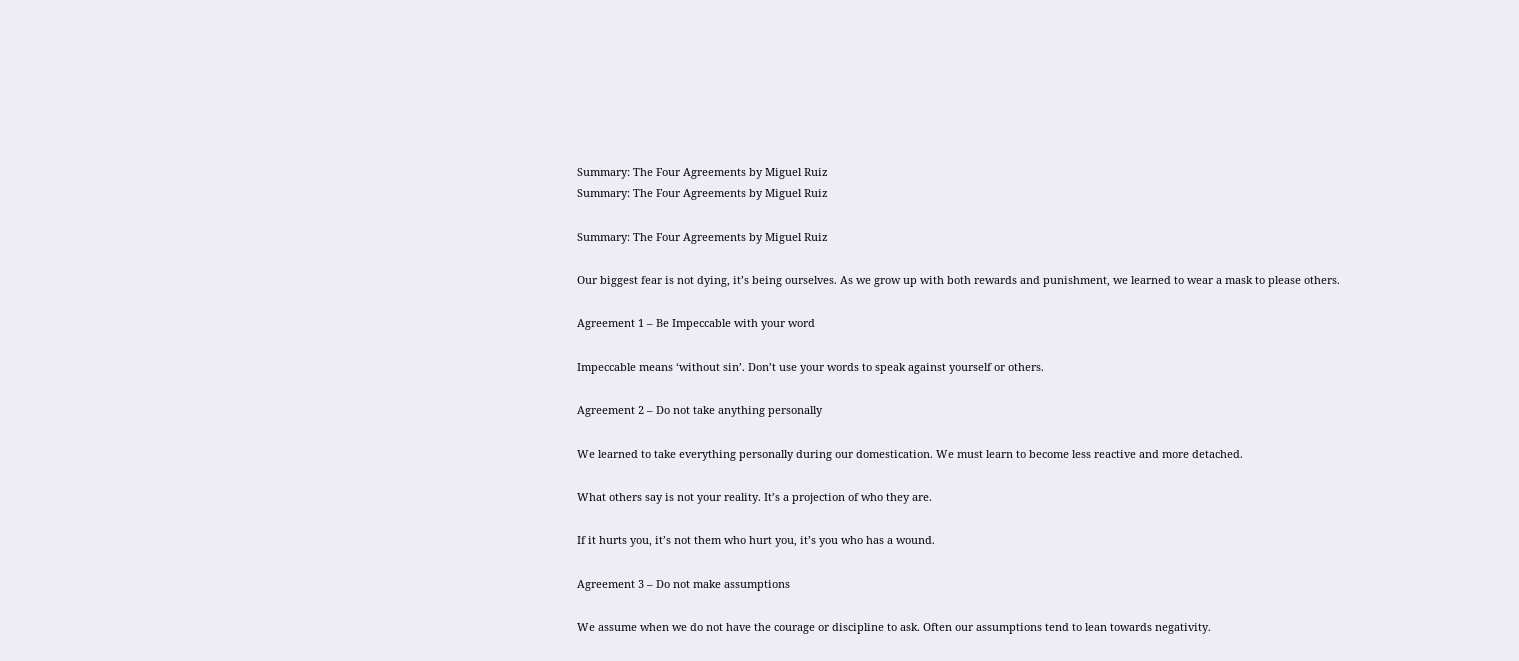Summary: The Four Agreements by Miguel Ruiz
Summary: The Four Agreements by Miguel Ruiz

Summary: The Four Agreements by Miguel Ruiz

Our biggest fear is not dying, it’s being ourselves. As we grow up with both rewards and punishment, we learned to wear a mask to please others.

Agreement 1 – Be Impeccable with your word

Impeccable means ‘without sin’. Don’t use your words to speak against yourself or others.

Agreement 2 – Do not take anything personally

We learned to take everything personally during our domestication. We must learn to become less reactive and more detached.

What others say is not your reality. It’s a projection of who they are.

If it hurts you, it’s not them who hurt you, it’s you who has a wound.

Agreement 3 – Do not make assumptions

We assume when we do not have the courage or discipline to ask. Often our assumptions tend to lean towards negativity.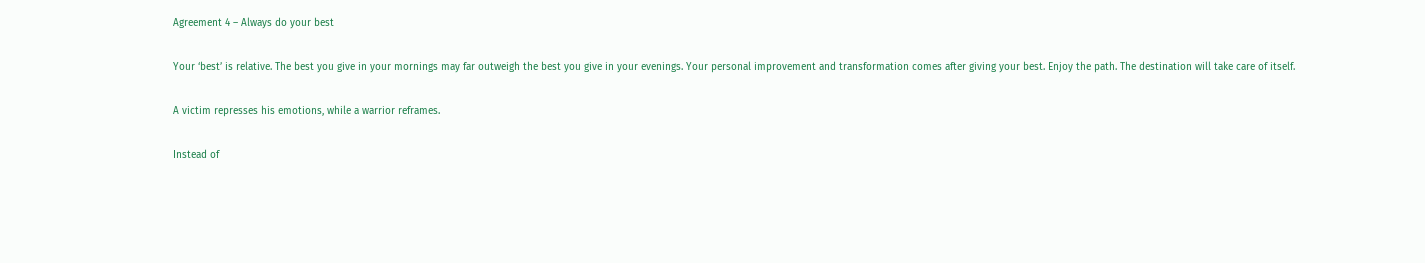Agreement 4 – Always do your best

Your ‘best’ is relative. The best you give in your mornings may far outweigh the best you give in your evenings. Your personal improvement and transformation comes after giving your best. Enjoy the path. The destination will take care of itself.

A victim represses his emotions, while a warrior reframes.

Instead of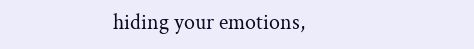hiding your emotions,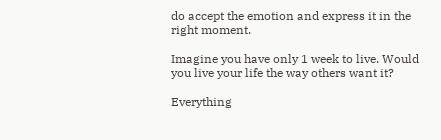do accept the emotion and express it in the right moment.

Imagine you have only 1 week to live. Would you live your life the way others want it?

Everything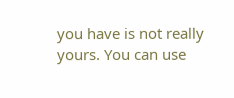you have is not really yours. You can use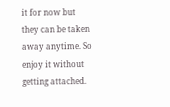it for now but they can be taken away anytime. So enjoy it without getting attached.